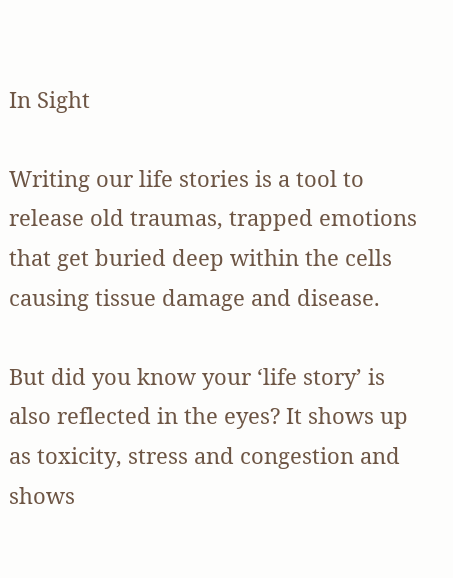In Sight

Writing our life stories is a tool to release old traumas, trapped emotions that get buried deep within the cells causing tissue damage and disease.

But did you know your ‘life story’ is also reflected in the eyes? It shows up as toxicity, stress and congestion and shows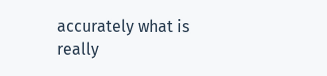accurately what is really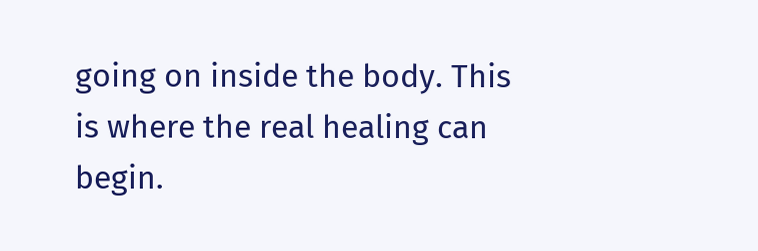going on inside the body. This is where the real healing can begin.